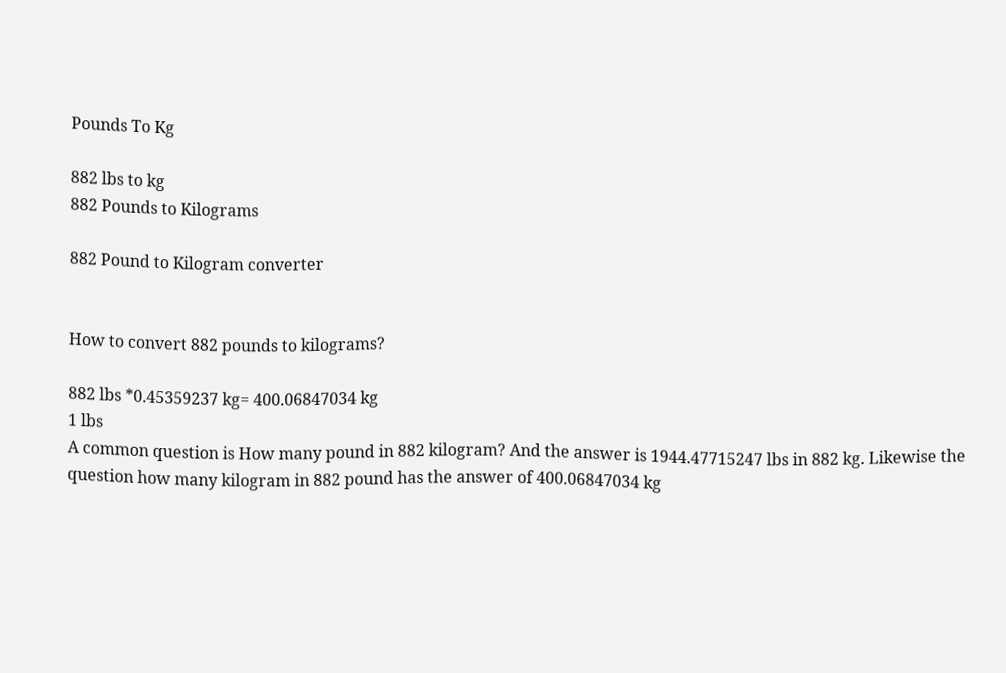Pounds To Kg

882 lbs to kg
882 Pounds to Kilograms

882 Pound to Kilogram converter


How to convert 882 pounds to kilograms?

882 lbs *0.45359237 kg= 400.06847034 kg
1 lbs
A common question is How many pound in 882 kilogram? And the answer is 1944.47715247 lbs in 882 kg. Likewise the question how many kilogram in 882 pound has the answer of 400.06847034 kg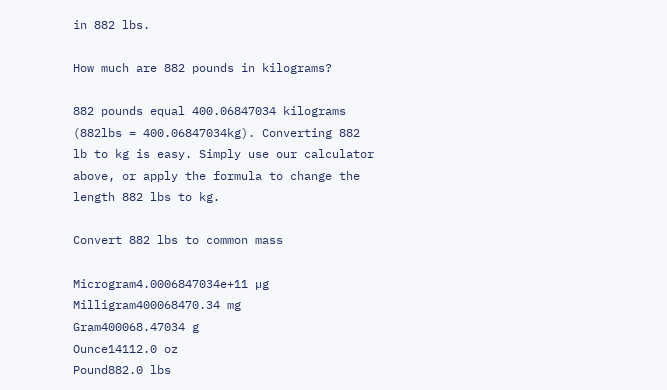in 882 lbs.

How much are 882 pounds in kilograms?

882 pounds equal 400.06847034 kilograms (882lbs = 400.06847034kg). Converting 882 lb to kg is easy. Simply use our calculator above, or apply the formula to change the length 882 lbs to kg.

Convert 882 lbs to common mass

Microgram4.0006847034e+11 µg
Milligram400068470.34 mg
Gram400068.47034 g
Ounce14112.0 oz
Pound882.0 lbs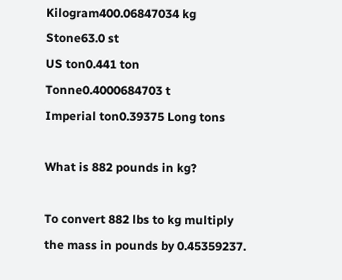Kilogram400.06847034 kg
Stone63.0 st
US ton0.441 ton
Tonne0.4000684703 t
Imperial ton0.39375 Long tons

What is 882 pounds in kg?

To convert 882 lbs to kg multiply the mass in pounds by 0.45359237.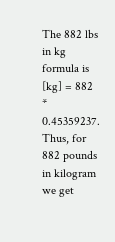The 882 lbs in kg formula is [kg] = 882 * 0.45359237. Thus, for 882 pounds in kilogram we get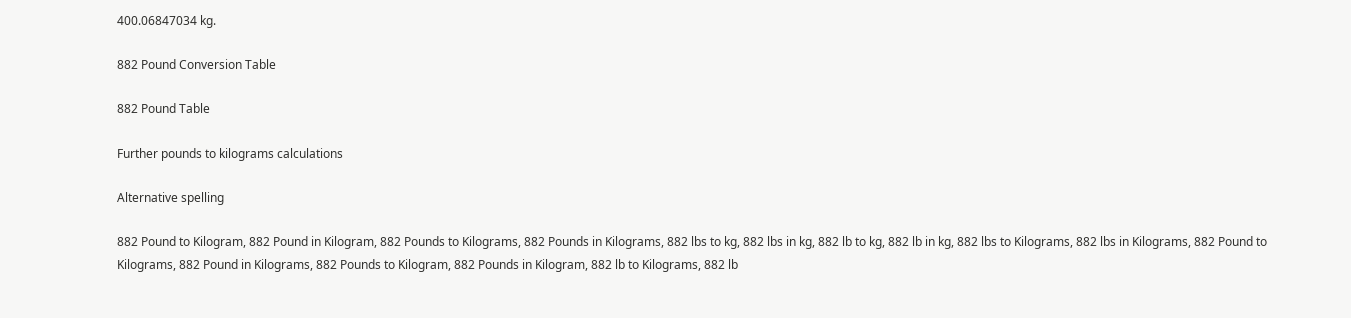400.06847034 kg.

882 Pound Conversion Table

882 Pound Table

Further pounds to kilograms calculations

Alternative spelling

882 Pound to Kilogram, 882 Pound in Kilogram, 882 Pounds to Kilograms, 882 Pounds in Kilograms, 882 lbs to kg, 882 lbs in kg, 882 lb to kg, 882 lb in kg, 882 lbs to Kilograms, 882 lbs in Kilograms, 882 Pound to Kilograms, 882 Pound in Kilograms, 882 Pounds to Kilogram, 882 Pounds in Kilogram, 882 lb to Kilograms, 882 lb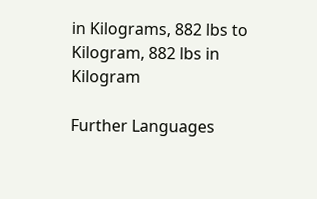in Kilograms, 882 lbs to Kilogram, 882 lbs in Kilogram

Further Languages